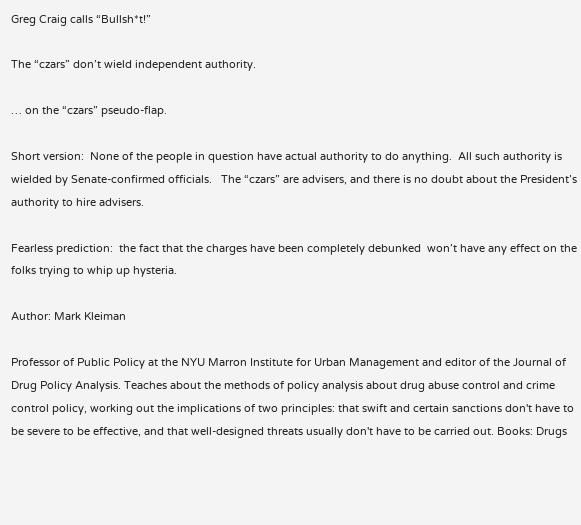Greg Craig calls “Bullsh*t!”

The “czars” don’t wield independent authority.

… on the “czars” pseudo-flap.

Short version:  None of the people in question have actual authority to do anything.  All such authority is wielded by Senate-confirmed officials.   The “czars” are advisers, and there is no doubt about the President’s authority to hire advisers.

Fearless prediction:  the fact that the charges have been completely debunked  won’t have any effect on the folks trying to whip up hysteria.

Author: Mark Kleiman

Professor of Public Policy at the NYU Marron Institute for Urban Management and editor of the Journal of Drug Policy Analysis. Teaches about the methods of policy analysis about drug abuse control and crime control policy, working out the implications of two principles: that swift and certain sanctions don't have to be severe to be effective, and that well-designed threats usually don't have to be carried out. Books: Drugs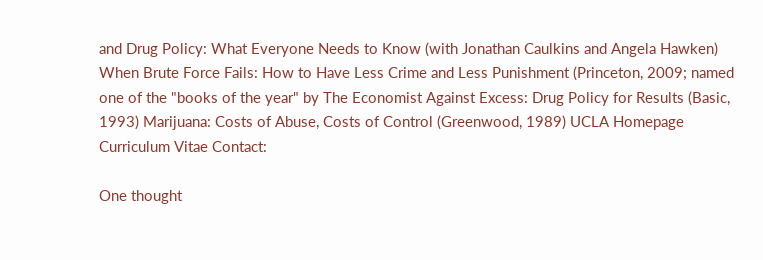and Drug Policy: What Everyone Needs to Know (with Jonathan Caulkins and Angela Hawken) When Brute Force Fails: How to Have Less Crime and Less Punishment (Princeton, 2009; named one of the "books of the year" by The Economist Against Excess: Drug Policy for Results (Basic, 1993) Marijuana: Costs of Abuse, Costs of Control (Greenwood, 1989) UCLA Homepage Curriculum Vitae Contact:

One thought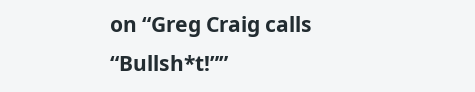on “Greg Craig calls “Bullsh*t!””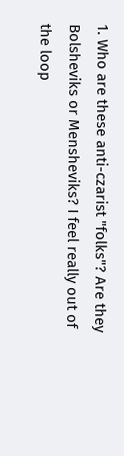1. Who are these anti-czarist "folks"? Are they Bolsheviks or Mensheviks? I feel really out of the loop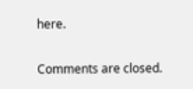here.

Comments are closed.